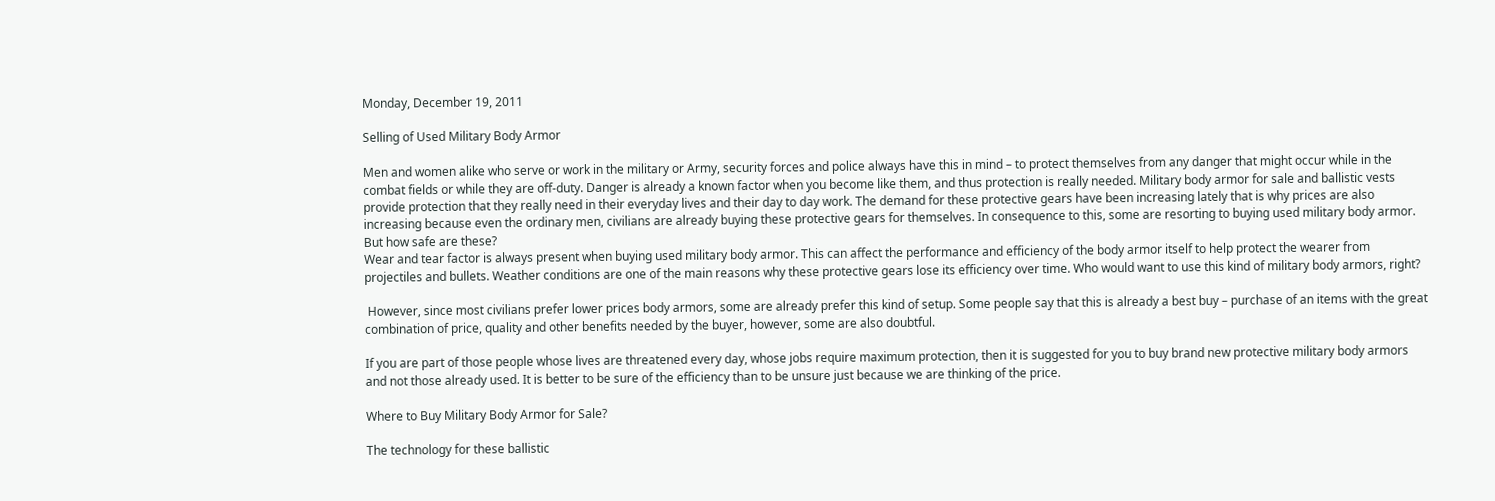Monday, December 19, 2011

Selling of Used Military Body Armor

Men and women alike who serve or work in the military or Army, security forces and police always have this in mind – to protect themselves from any danger that might occur while in the combat fields or while they are off-duty. Danger is already a known factor when you become like them, and thus protection is really needed. Military body armor for sale and ballistic vests provide protection that they really need in their everyday lives and their day to day work. The demand for these protective gears have been increasing lately that is why prices are also increasing because even the ordinary men, civilians are already buying these protective gears for themselves. In consequence to this, some are resorting to buying used military body armor. But how safe are these?
Wear and tear factor is always present when buying used military body armor. This can affect the performance and efficiency of the body armor itself to help protect the wearer from projectiles and bullets. Weather conditions are one of the main reasons why these protective gears lose its efficiency over time. Who would want to use this kind of military body armors, right?

 However, since most civilians prefer lower prices body armors, some are already prefer this kind of setup. Some people say that this is already a best buy – purchase of an items with the great combination of price, quality and other benefits needed by the buyer, however, some are also doubtful.

If you are part of those people whose lives are threatened every day, whose jobs require maximum protection, then it is suggested for you to buy brand new protective military body armors and not those already used. It is better to be sure of the efficiency than to be unsure just because we are thinking of the price.

Where to Buy Military Body Armor for Sale?

The technology for these ballistic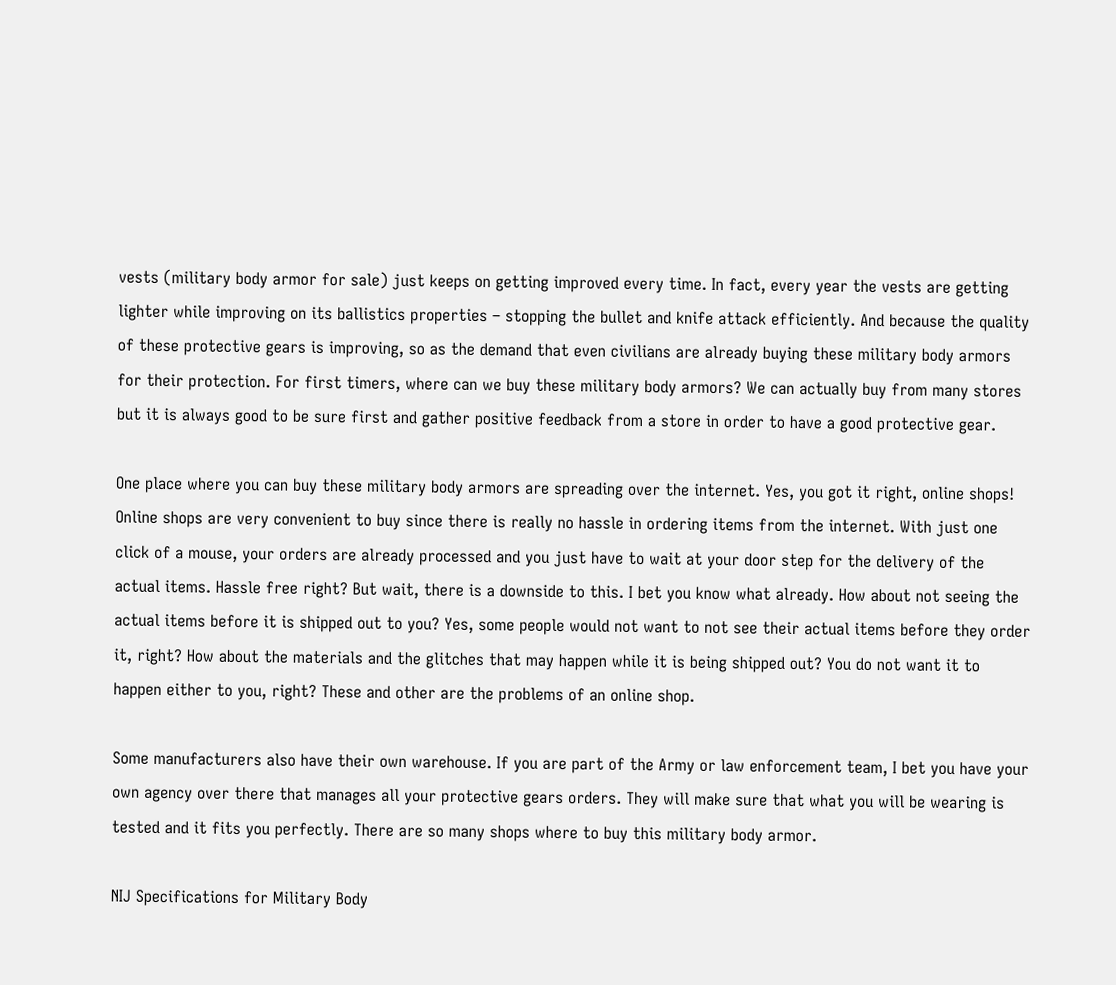vests (military body armor for sale) just keeps on getting improved every time. In fact, every year the vests are getting lighter while improving on its ballistics properties – stopping the bullet and knife attack efficiently. And because the quality of these protective gears is improving, so as the demand that even civilians are already buying these military body armors for their protection. For first timers, where can we buy these military body armors? We can actually buy from many stores but it is always good to be sure first and gather positive feedback from a store in order to have a good protective gear.

One place where you can buy these military body armors are spreading over the internet. Yes, you got it right, online shops! Online shops are very convenient to buy since there is really no hassle in ordering items from the internet. With just one click of a mouse, your orders are already processed and you just have to wait at your door step for the delivery of the actual items. Hassle free right? But wait, there is a downside to this. I bet you know what already. How about not seeing the actual items before it is shipped out to you? Yes, some people would not want to not see their actual items before they order it, right? How about the materials and the glitches that may happen while it is being shipped out? You do not want it to happen either to you, right? These and other are the problems of an online shop.

Some manufacturers also have their own warehouse. If you are part of the Army or law enforcement team, I bet you have your own agency over there that manages all your protective gears orders. They will make sure that what you will be wearing is tested and it fits you perfectly. There are so many shops where to buy this military body armor.

NIJ Specifications for Military Body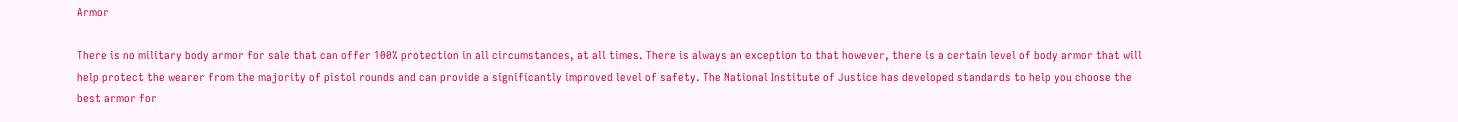Armor

There is no military body armor for sale that can offer 100% protection in all circumstances, at all times. There is always an exception to that however, there is a certain level of body armor that will help protect the wearer from the majority of pistol rounds and can provide a significantly improved level of safety. The National Institute of Justice has developed standards to help you choose the best armor for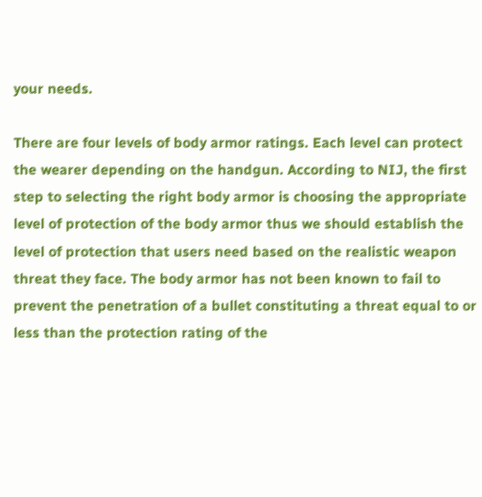your needs.

There are four levels of body armor ratings. Each level can protect the wearer depending on the handgun. According to NIJ, the first step to selecting the right body armor is choosing the appropriate level of protection of the body armor thus we should establish the level of protection that users need based on the realistic weapon threat they face. The body armor has not been known to fail to prevent the penetration of a bullet constituting a threat equal to or less than the protection rating of the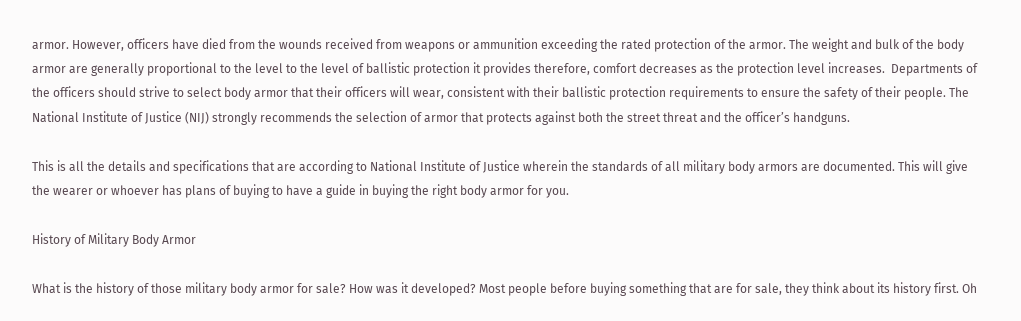armor. However, officers have died from the wounds received from weapons or ammunition exceeding the rated protection of the armor. The weight and bulk of the body armor are generally proportional to the level to the level of ballistic protection it provides therefore, comfort decreases as the protection level increases.  Departments of the officers should strive to select body armor that their officers will wear, consistent with their ballistic protection requirements to ensure the safety of their people. The National Institute of Justice (NIJ) strongly recommends the selection of armor that protects against both the street threat and the officer’s handguns.

This is all the details and specifications that are according to National Institute of Justice wherein the standards of all military body armors are documented. This will give the wearer or whoever has plans of buying to have a guide in buying the right body armor for you.

History of Military Body Armor

What is the history of those military body armor for sale? How was it developed? Most people before buying something that are for sale, they think about its history first. Oh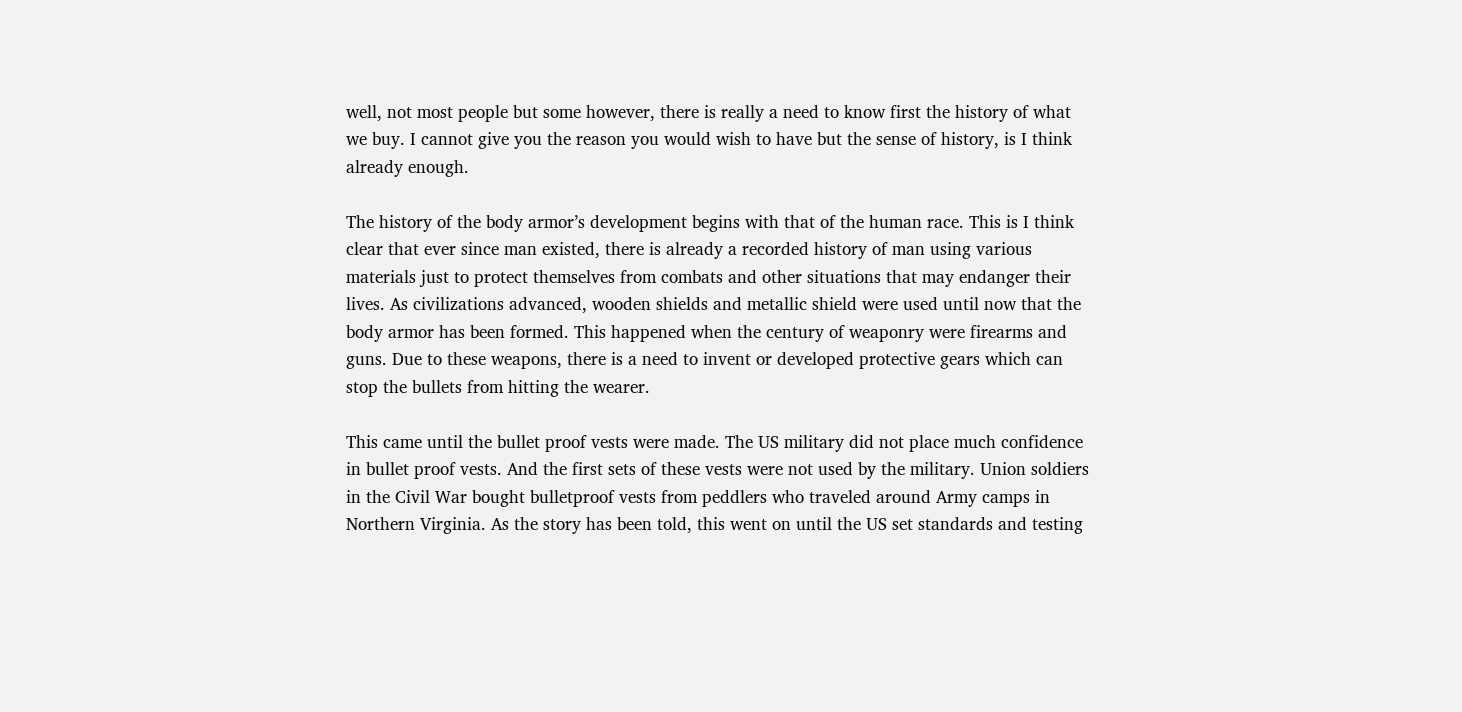well, not most people but some however, there is really a need to know first the history of what we buy. I cannot give you the reason you would wish to have but the sense of history, is I think already enough.

The history of the body armor’s development begins with that of the human race. This is I think clear that ever since man existed, there is already a recorded history of man using various materials just to protect themselves from combats and other situations that may endanger their lives. As civilizations advanced, wooden shields and metallic shield were used until now that the body armor has been formed. This happened when the century of weaponry were firearms and guns. Due to these weapons, there is a need to invent or developed protective gears which can stop the bullets from hitting the wearer.

This came until the bullet proof vests were made. The US military did not place much confidence in bullet proof vests. And the first sets of these vests were not used by the military. Union soldiers in the Civil War bought bulletproof vests from peddlers who traveled around Army camps in Northern Virginia. As the story has been told, this went on until the US set standards and testing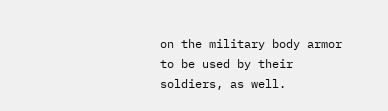on the military body armor to be used by their soldiers, as well.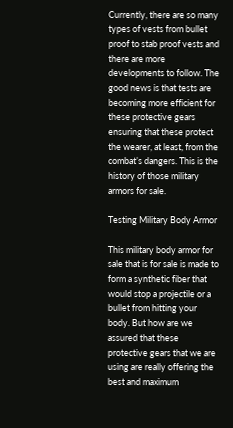Currently, there are so many types of vests from bullet proof to stab proof vests and there are more developments to follow. The good news is that tests are becoming more efficient for these protective gears ensuring that these protect the wearer, at least, from the combat’s dangers. This is the history of those military armors for sale.

Testing Military Body Armor

This military body armor for sale that is for sale is made to form a synthetic fiber that would stop a projectile or a bullet from hitting your body. But how are we assured that these protective gears that we are using are really offering the best and maximum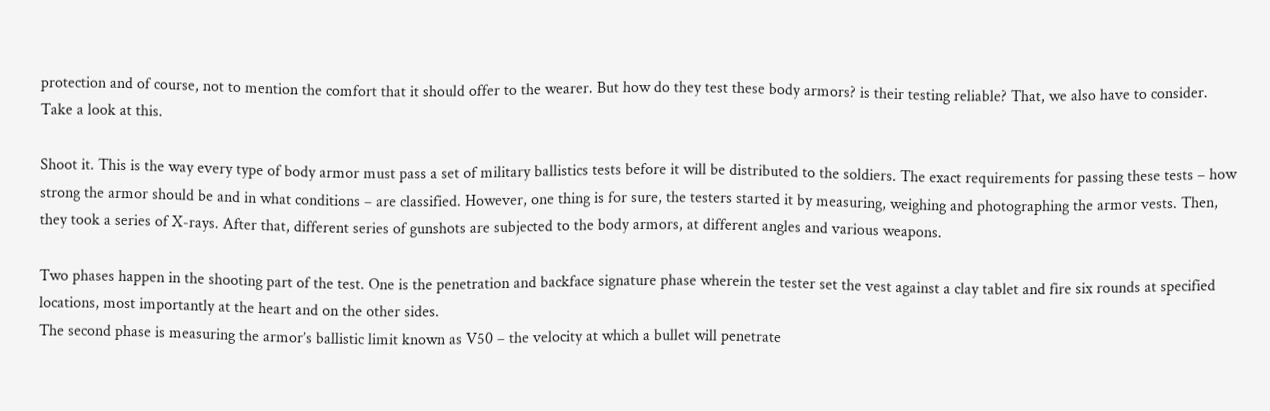protection and of course, not to mention the comfort that it should offer to the wearer. But how do they test these body armors? is their testing reliable? That, we also have to consider. Take a look at this.

Shoot it. This is the way every type of body armor must pass a set of military ballistics tests before it will be distributed to the soldiers. The exact requirements for passing these tests – how strong the armor should be and in what conditions – are classified. However, one thing is for sure, the testers started it by measuring, weighing and photographing the armor vests. Then, they took a series of X-rays. After that, different series of gunshots are subjected to the body armors, at different angles and various weapons.

Two phases happen in the shooting part of the test. One is the penetration and backface signature phase wherein the tester set the vest against a clay tablet and fire six rounds at specified locations, most importantly at the heart and on the other sides.
The second phase is measuring the armor’s ballistic limit known as V50 – the velocity at which a bullet will penetrate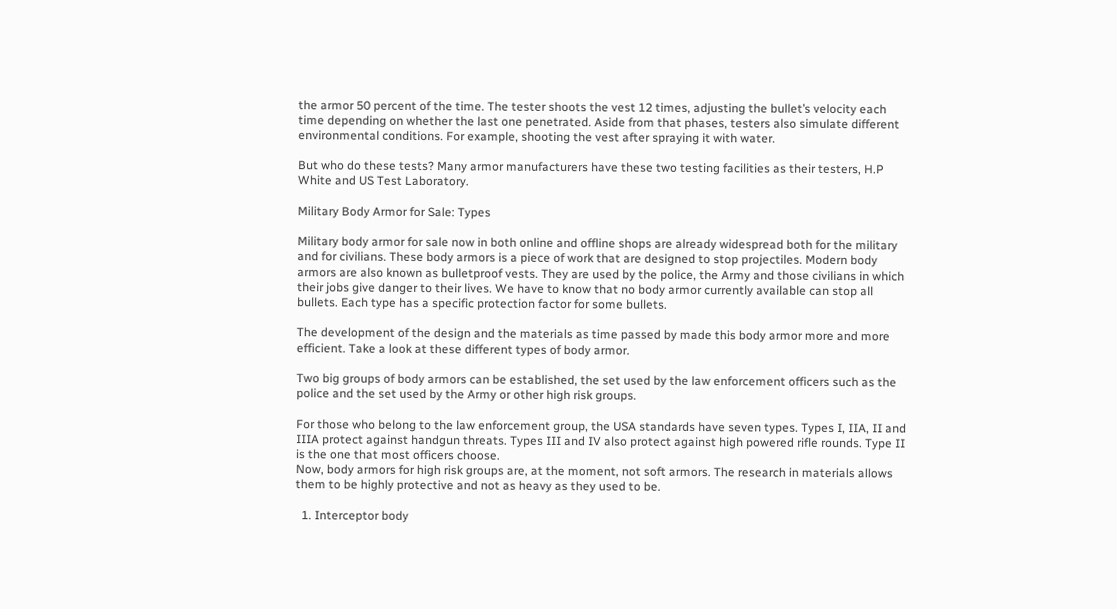the armor 50 percent of the time. The tester shoots the vest 12 times, adjusting the bullet’s velocity each time depending on whether the last one penetrated. Aside from that phases, testers also simulate different environmental conditions. For example, shooting the vest after spraying it with water.

But who do these tests? Many armor manufacturers have these two testing facilities as their testers, H.P White and US Test Laboratory.

Military Body Armor for Sale: Types

Military body armor for sale now in both online and offline shops are already widespread both for the military and for civilians. These body armors is a piece of work that are designed to stop projectiles. Modern body armors are also known as bulletproof vests. They are used by the police, the Army and those civilians in which their jobs give danger to their lives. We have to know that no body armor currently available can stop all bullets. Each type has a specific protection factor for some bullets.

The development of the design and the materials as time passed by made this body armor more and more efficient. Take a look at these different types of body armor.

Two big groups of body armors can be established, the set used by the law enforcement officers such as the police and the set used by the Army or other high risk groups.

For those who belong to the law enforcement group, the USA standards have seven types. Types I, IIA, II and IIIA protect against handgun threats. Types III and IV also protect against high powered rifle rounds. Type II is the one that most officers choose.
Now, body armors for high risk groups are, at the moment, not soft armors. The research in materials allows them to be highly protective and not as heavy as they used to be.

  1. Interceptor body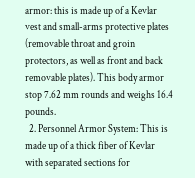armor: this is made up of a Kevlar vest and small-arms protective plates (removable throat and groin protectors, as well as front and back removable plates). This body armor stop 7.62 mm rounds and weighs 16.4 pounds.
  2. Personnel Armor System: This is made up of a thick fiber of Kevlar with separated sections for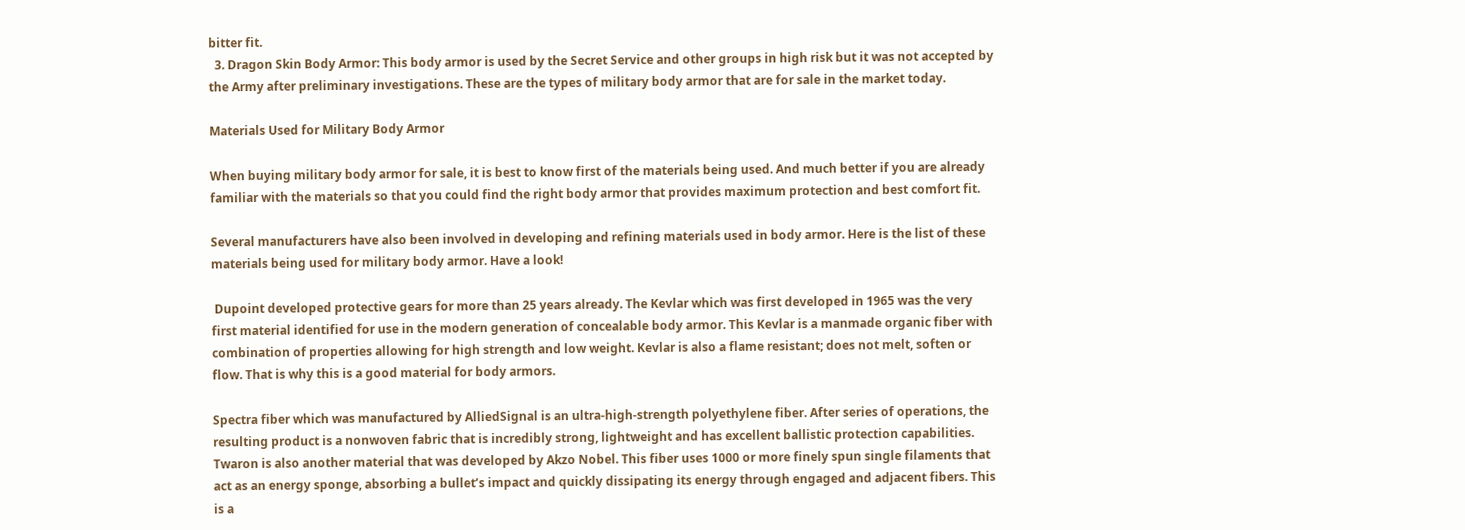bitter fit.
  3. Dragon Skin Body Armor: This body armor is used by the Secret Service and other groups in high risk but it was not accepted by the Army after preliminary investigations. These are the types of military body armor that are for sale in the market today.

Materials Used for Military Body Armor

When buying military body armor for sale, it is best to know first of the materials being used. And much better if you are already familiar with the materials so that you could find the right body armor that provides maximum protection and best comfort fit.

Several manufacturers have also been involved in developing and refining materials used in body armor. Here is the list of these materials being used for military body armor. Have a look!

 Dupoint developed protective gears for more than 25 years already. The Kevlar which was first developed in 1965 was the very first material identified for use in the modern generation of concealable body armor. This Kevlar is a manmade organic fiber with combination of properties allowing for high strength and low weight. Kevlar is also a flame resistant; does not melt, soften or flow. That is why this is a good material for body armors.

Spectra fiber which was manufactured by AlliedSignal is an ultra-high-strength polyethylene fiber. After series of operations, the resulting product is a nonwoven fabric that is incredibly strong, lightweight and has excellent ballistic protection capabilities.
Twaron is also another material that was developed by Akzo Nobel. This fiber uses 1000 or more finely spun single filaments that act as an energy sponge, absorbing a bullet’s impact and quickly dissipating its energy through engaged and adjacent fibers. This is a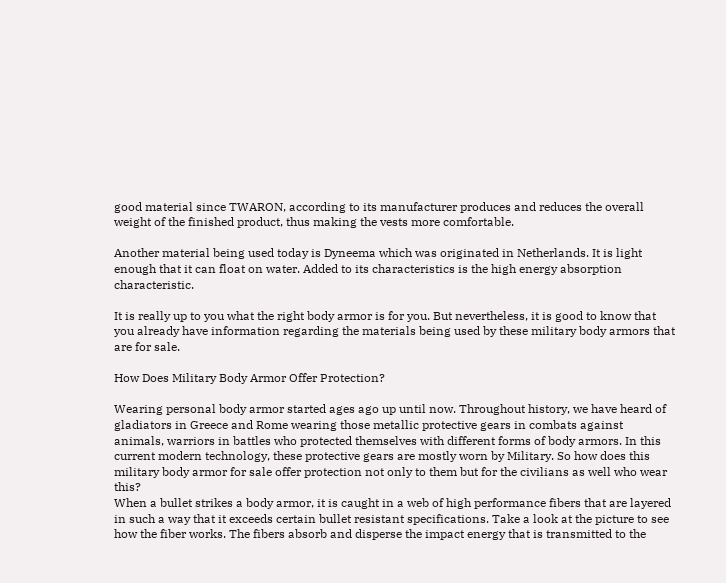good material since TWARON, according to its manufacturer produces and reduces the overall weight of the finished product, thus making the vests more comfortable.

Another material being used today is Dyneema which was originated in Netherlands. It is light enough that it can float on water. Added to its characteristics is the high energy absorption characteristic.

It is really up to you what the right body armor is for you. But nevertheless, it is good to know that you already have information regarding the materials being used by these military body armors that are for sale.

How Does Military Body Armor Offer Protection?

Wearing personal body armor started ages ago up until now. Throughout history, we have heard of gladiators in Greece and Rome wearing those metallic protective gears in combats against animals, warriors in battles who protected themselves with different forms of body armors. In this current modern technology, these protective gears are mostly worn by Military. So how does this military body armor for sale offer protection not only to them but for the civilians as well who wear this?
When a bullet strikes a body armor, it is caught in a web of high performance fibers that are layered in such a way that it exceeds certain bullet resistant specifications. Take a look at the picture to see how the fiber works. The fibers absorb and disperse the impact energy that is transmitted to the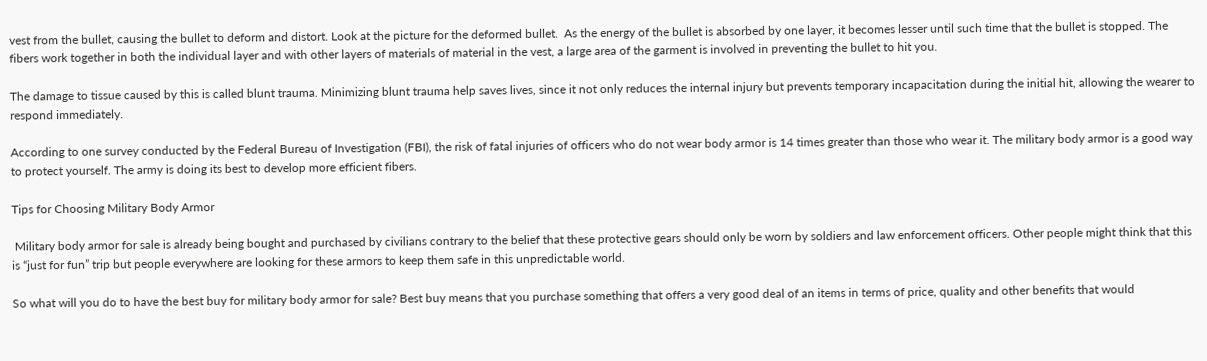vest from the bullet, causing the bullet to deform and distort. Look at the picture for the deformed bullet.  As the energy of the bullet is absorbed by one layer, it becomes lesser until such time that the bullet is stopped. The fibers work together in both the individual layer and with other layers of materials of material in the vest, a large area of the garment is involved in preventing the bullet to hit you.

The damage to tissue caused by this is called blunt trauma. Minimizing blunt trauma help saves lives, since it not only reduces the internal injury but prevents temporary incapacitation during the initial hit, allowing the wearer to respond immediately.

According to one survey conducted by the Federal Bureau of Investigation (FBI), the risk of fatal injuries of officers who do not wear body armor is 14 times greater than those who wear it. The military body armor is a good way to protect yourself. The army is doing its best to develop more efficient fibers.

Tips for Choosing Military Body Armor

 Military body armor for sale is already being bought and purchased by civilians contrary to the belief that these protective gears should only be worn by soldiers and law enforcement officers. Other people might think that this is “just for fun” trip but people everywhere are looking for these armors to keep them safe in this unpredictable world.

So what will you do to have the best buy for military body armor for sale? Best buy means that you purchase something that offers a very good deal of an items in terms of price, quality and other benefits that would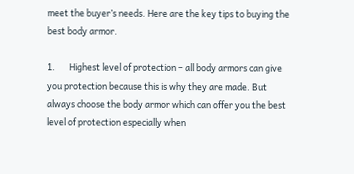meet the buyer’s needs. Here are the key tips to buying the best body armor.

1.       Highest level of protection – all body armors can give you protection because this is why they are made. But always choose the body armor which can offer you the best level of protection especially when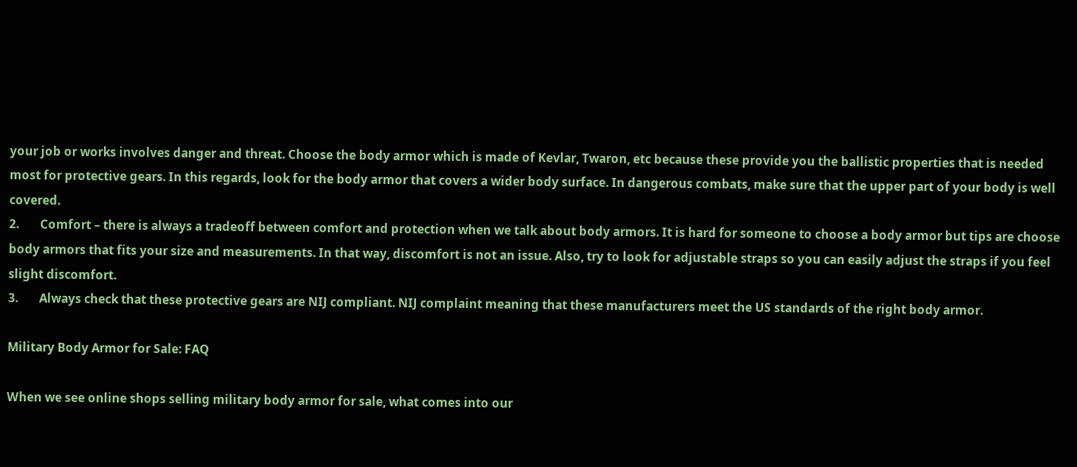your job or works involves danger and threat. Choose the body armor which is made of Kevlar, Twaron, etc because these provide you the ballistic properties that is needed most for protective gears. In this regards, look for the body armor that covers a wider body surface. In dangerous combats, make sure that the upper part of your body is well covered.
2.       Comfort – there is always a tradeoff between comfort and protection when we talk about body armors. It is hard for someone to choose a body armor but tips are choose body armors that fits your size and measurements. In that way, discomfort is not an issue. Also, try to look for adjustable straps so you can easily adjust the straps if you feel slight discomfort.
3.       Always check that these protective gears are NIJ compliant. NIJ complaint meaning that these manufacturers meet the US standards of the right body armor.

Military Body Armor for Sale: FAQ

When we see online shops selling military body armor for sale, what comes into our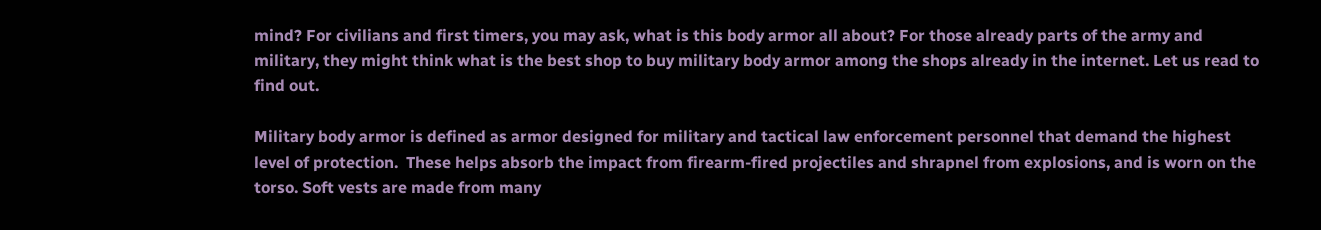mind? For civilians and first timers, you may ask, what is this body armor all about? For those already parts of the army and military, they might think what is the best shop to buy military body armor among the shops already in the internet. Let us read to find out.

Military body armor is defined as armor designed for military and tactical law enforcement personnel that demand the highest level of protection.  These helps absorb the impact from firearm-fired projectiles and shrapnel from explosions, and is worn on the torso. Soft vests are made from many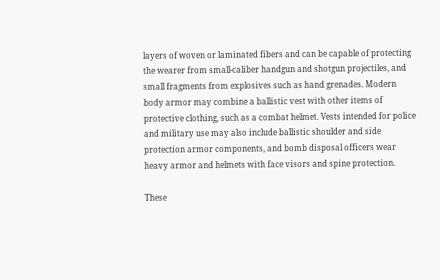layers of woven or laminated fibers and can be capable of protecting the wearer from small-caliber handgun and shotgun projectiles, and small fragments from explosives such as hand grenades. Modern body armor may combine a ballistic vest with other items of protective clothing, such as a combat helmet. Vests intended for police and military use may also include ballistic shoulder and side protection armor components, and bomb disposal officers wear heavy armor and helmets with face visors and spine protection.

These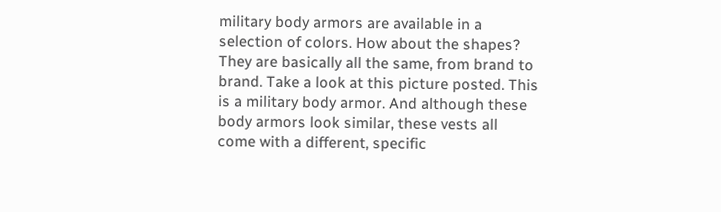military body armors are available in a selection of colors. How about the shapes? They are basically all the same, from brand to brand. Take a look at this picture posted. This is a military body armor. And although these body armors look similar, these vests all come with a different, specific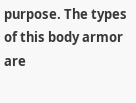purpose. The types of this body armor are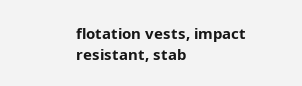flotation vests, impact resistant, stab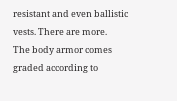resistant and even ballistic vests. There are more.
The body armor comes graded according to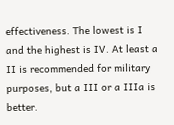effectiveness. The lowest is I and the highest is IV. At least a II is recommended for military purposes, but a III or a IIIa is better.